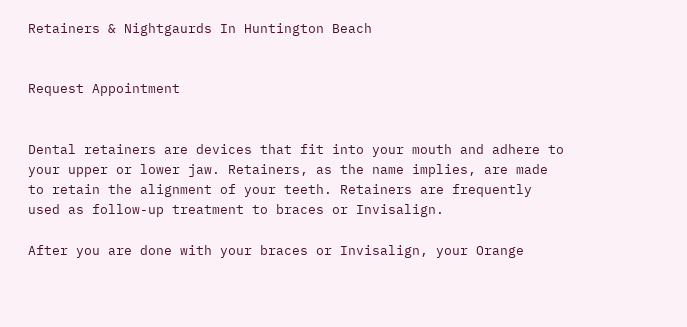Retainers & Nightgaurds In Huntington Beach


Request Appointment


Dental retainers are devices that fit into your mouth and adhere to your upper or lower jaw. Retainers, as the name implies, are made to retain the alignment of your teeth. Retainers are frequently used as follow-up treatment to braces or Invisalign.

After you are done with your braces or Invisalign, your Orange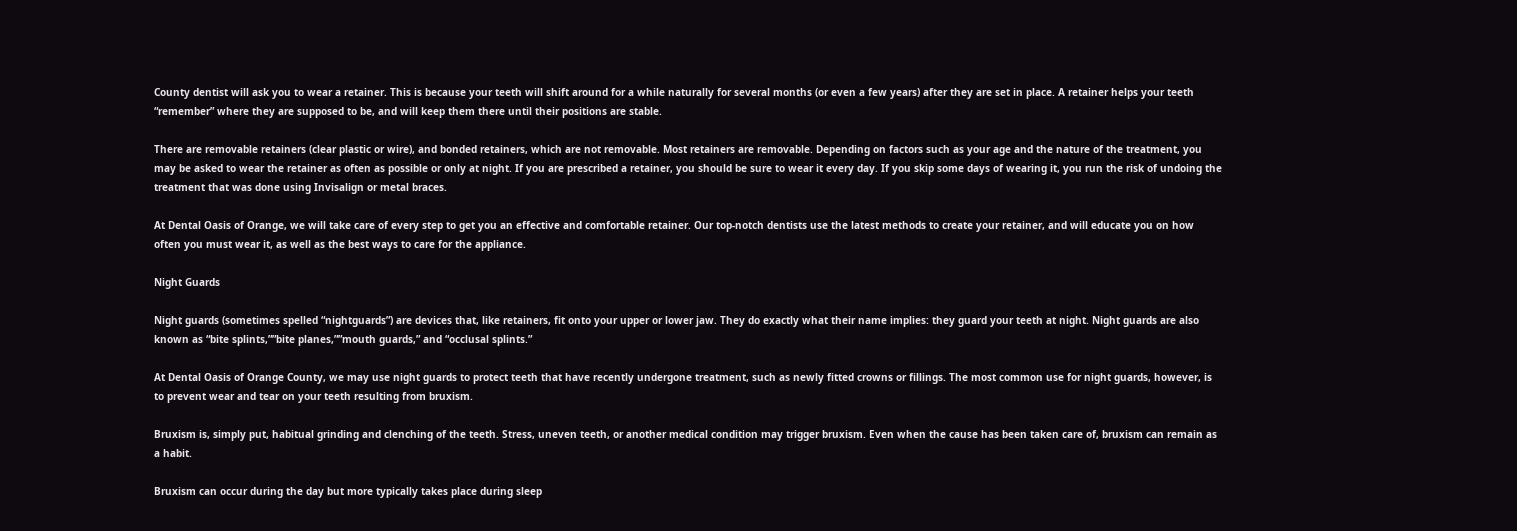County dentist will ask you to wear a retainer. This is because your teeth will shift around for a while naturally for several months (or even a few years) after they are set in place. A retainer helps your teeth “remember” where they are supposed to be, and will keep them there until their positions are stable.

There are removable retainers (clear plastic or wire), and bonded retainers, which are not removable. Most retainers are removable. Depending on factors such as your age and the nature of the treatment, you may be asked to wear the retainer as often as possible or only at night. If you are prescribed a retainer, you should be sure to wear it every day. If you skip some days of wearing it, you run the risk of undoing the treatment that was done using Invisalign or metal braces.

At Dental Oasis of Orange, we will take care of every step to get you an effective and comfortable retainer. Our top-notch dentists use the latest methods to create your retainer, and will educate you on how often you must wear it, as well as the best ways to care for the appliance.

Night Guards

Night guards (sometimes spelled “nightguards”) are devices that, like retainers, fit onto your upper or lower jaw. They do exactly what their name implies: they guard your teeth at night. Night guards are also known as “bite splints,””bite planes,””mouth guards,” and “occlusal splints.”

At Dental Oasis of Orange County, we may use night guards to protect teeth that have recently undergone treatment, such as newly fitted crowns or fillings. The most common use for night guards, however, is to prevent wear and tear on your teeth resulting from bruxism.

Bruxism is, simply put, habitual grinding and clenching of the teeth. Stress, uneven teeth, or another medical condition may trigger bruxism. Even when the cause has been taken care of, bruxism can remain as a habit.

Bruxism can occur during the day but more typically takes place during sleep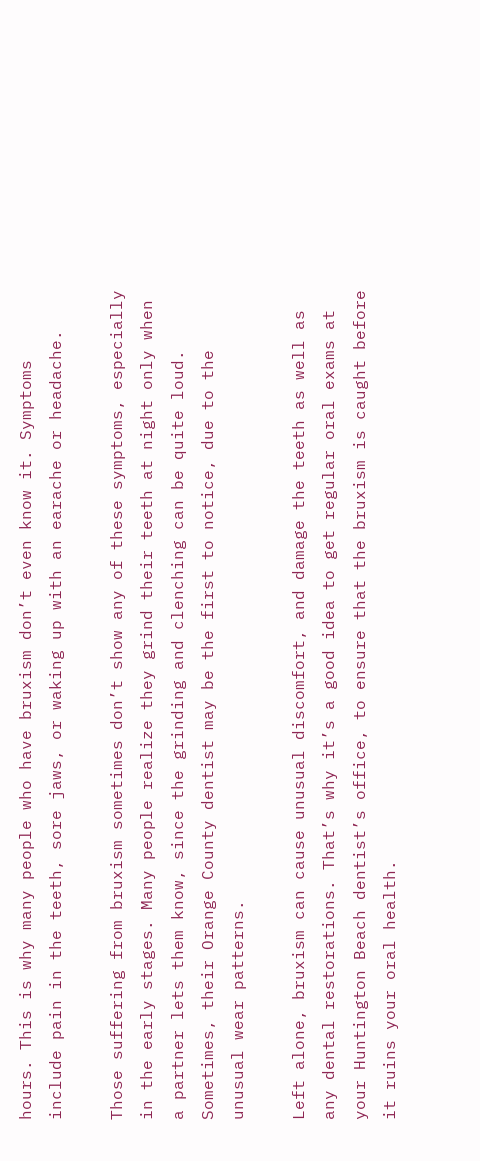hours. This is why many people who have bruxism don’t even know it. Symptoms include pain in the teeth, sore jaws, or waking up with an earache or headache.

Those suffering from bruxism sometimes don’t show any of these symptoms, especially in the early stages. Many people realize they grind their teeth at night only when a partner lets them know, since the grinding and clenching can be quite loud. Sometimes, their Orange County dentist may be the first to notice, due to the unusual wear patterns.

Left alone, bruxism can cause unusual discomfort, and damage the teeth as well as any dental restorations. That’s why it’s a good idea to get regular oral exams at your Huntington Beach dentist’s office, to ensure that the bruxism is caught before it ruins your oral health.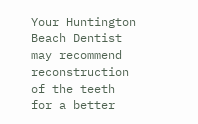Your Huntington Beach Dentist may recommend reconstruction of the teeth for a better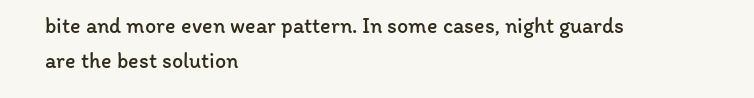bite and more even wear pattern. In some cases, night guards are the best solution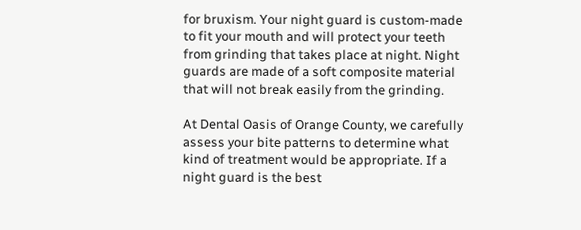for bruxism. Your night guard is custom-made to fit your mouth and will protect your teeth from grinding that takes place at night. Night guards are made of a soft composite material that will not break easily from the grinding.

At Dental Oasis of Orange County, we carefully assess your bite patterns to determine what kind of treatment would be appropriate. If a night guard is the best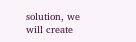solution, we will create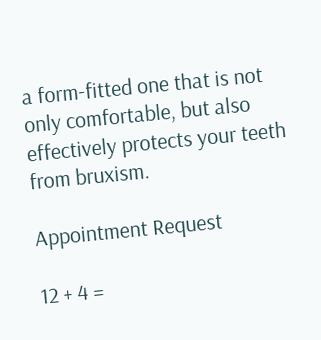a form-fitted one that is not only comfortable, but also effectively protects your teeth from bruxism.

Appointment Request

12 + 4 =